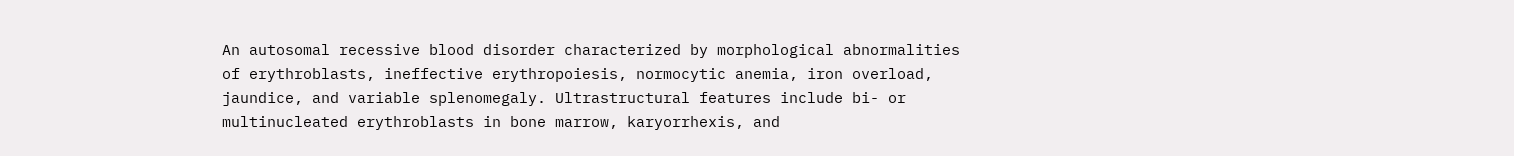An autosomal recessive blood disorder characterized by morphological abnormalities of erythroblasts, ineffective erythropoiesis, normocytic anemia, iron overload, jaundice, and variable splenomegaly. Ultrastructural features include bi- or multinucleated erythroblasts in bone marrow, karyorrhexis, and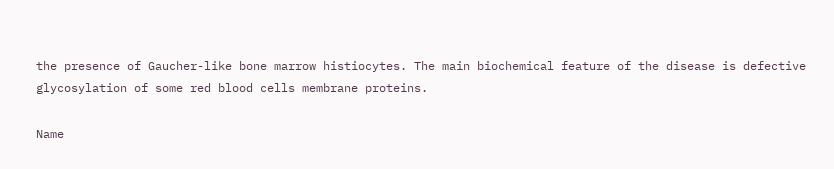the presence of Gaucher-like bone marrow histiocytes. The main biochemical feature of the disease is defective glycosylation of some red blood cells membrane proteins.

Name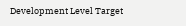Development Level Target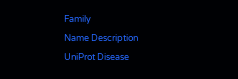Family
Name Description
UniProt Disease